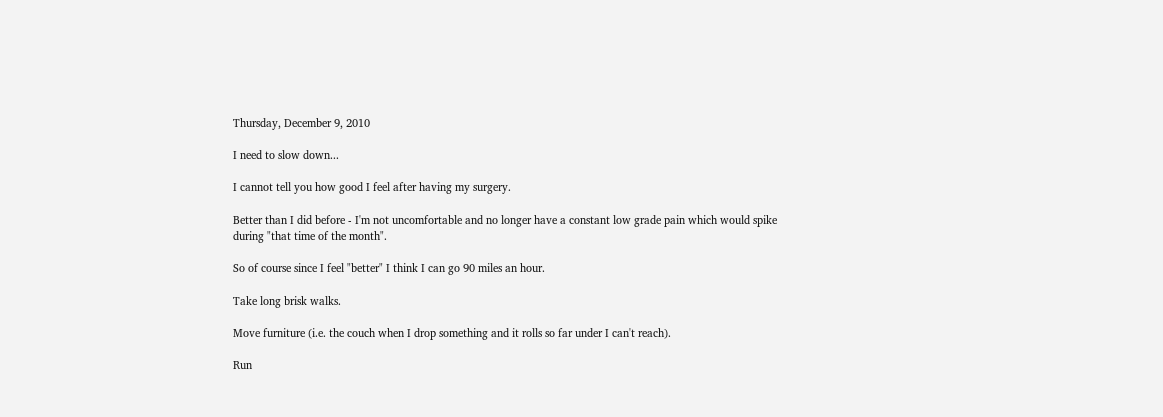Thursday, December 9, 2010

I need to slow down...

I cannot tell you how good I feel after having my surgery.

Better than I did before - I'm not uncomfortable and no longer have a constant low grade pain which would spike during "that time of the month".

So of course since I feel "better" I think I can go 90 miles an hour.

Take long brisk walks.

Move furniture (i.e. the couch when I drop something and it rolls so far under I can't reach).

Run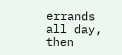errands all day, then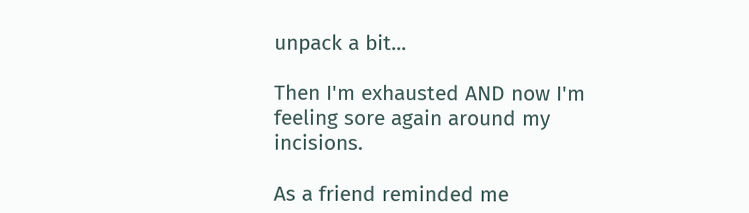unpack a bit...

Then I'm exhausted AND now I'm feeling sore again around my incisions.

As a friend reminded me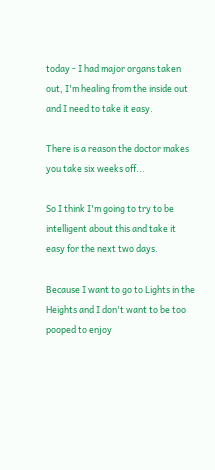today - I had major organs taken out, I'm healing from the inside out and I need to take it easy.

There is a reason the doctor makes you take six weeks off...

So I think I'm going to try to be intelligent about this and take it easy for the next two days.

Because I want to go to Lights in the Heights and I don't want to be too pooped to enjoy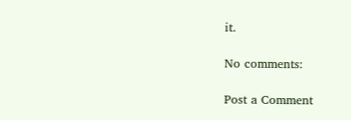it.

No comments:

Post a Comment